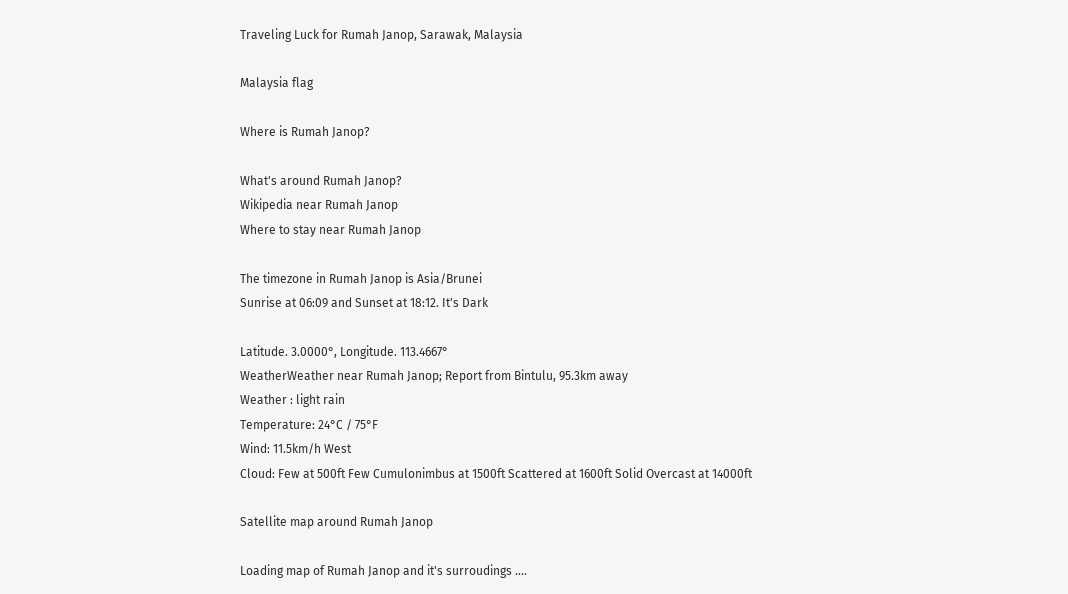Traveling Luck for Rumah Janop, Sarawak, Malaysia

Malaysia flag

Where is Rumah Janop?

What's around Rumah Janop?
Wikipedia near Rumah Janop
Where to stay near Rumah Janop

The timezone in Rumah Janop is Asia/Brunei
Sunrise at 06:09 and Sunset at 18:12. It's Dark

Latitude. 3.0000°, Longitude. 113.4667°
WeatherWeather near Rumah Janop; Report from Bintulu, 95.3km away
Weather : light rain
Temperature: 24°C / 75°F
Wind: 11.5km/h West
Cloud: Few at 500ft Few Cumulonimbus at 1500ft Scattered at 1600ft Solid Overcast at 14000ft

Satellite map around Rumah Janop

Loading map of Rumah Janop and it's surroudings ....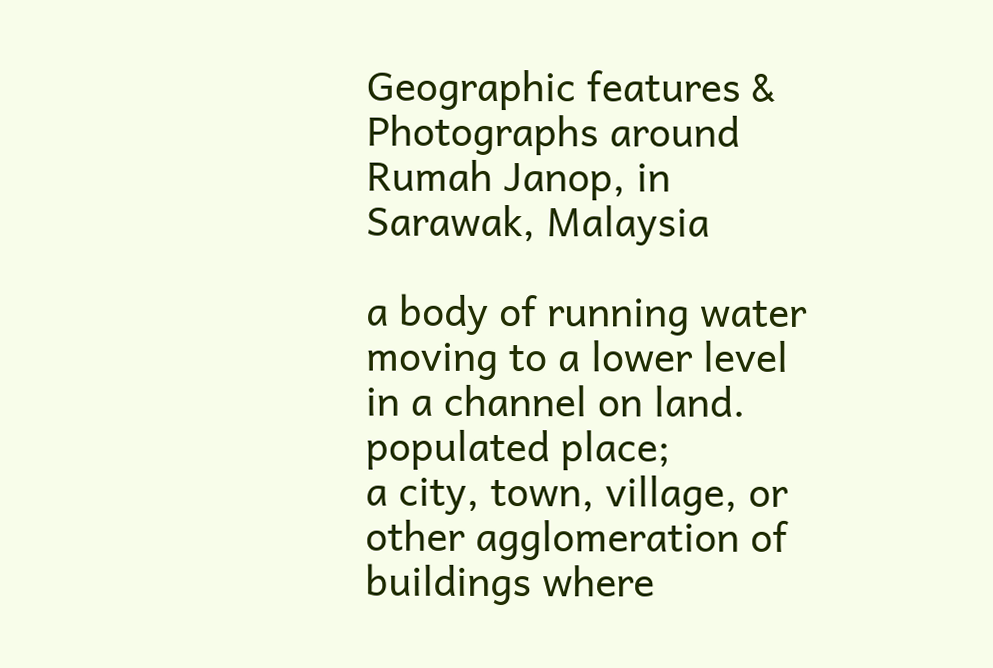Geographic features & Photographs around Rumah Janop, in Sarawak, Malaysia

a body of running water moving to a lower level in a channel on land.
populated place;
a city, town, village, or other agglomeration of buildings where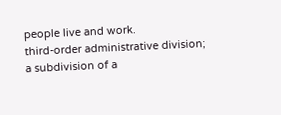people live and work.
third-order administrative division;
a subdivision of a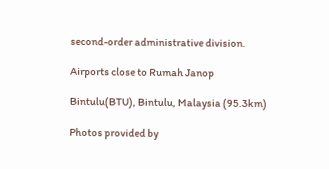second-order administrative division.

Airports close to Rumah Janop

Bintulu(BTU), Bintulu, Malaysia (95.3km)

Photos provided by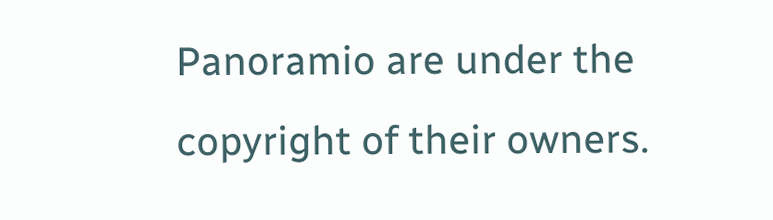Panoramio are under the copyright of their owners.